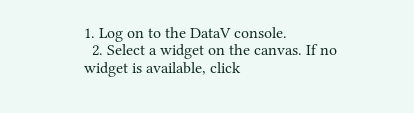1. Log on to the DataV console.
  2. Select a widget on the canvas. If no widget is available, click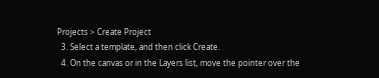Projects > Create Project
  3. Select a template, and then click Create.
  4. On the canvas or in the Layers list, move the pointer over the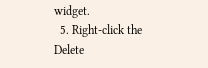widget.
  5. Right-click the Delete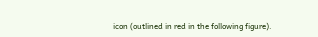icon (outlined in red in the following figure).